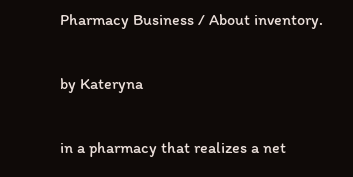Pharmacy Business / About inventory.

by Kateryna

in a pharmacy that realizes a net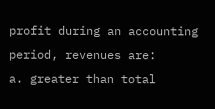profit during an accounting period, revenues are:
a. greater than total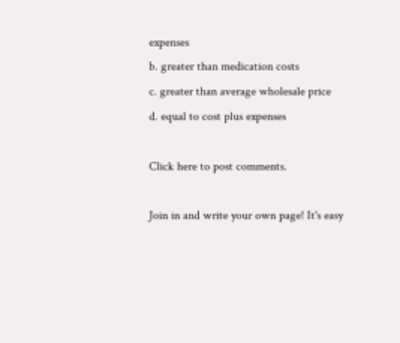expenses
b. greater than medication costs
c. greater than average wholesale price
d. equal to cost plus expenses

Click here to post comments.

Join in and write your own page! It's easy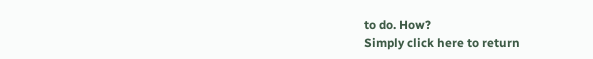to do. How?
Simply click here to return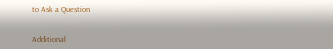to Ask a Question


Additional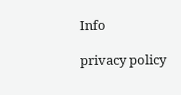Info

privacy policy